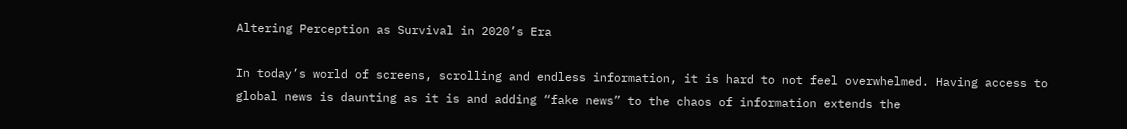Altering Perception as Survival in 2020’s Era

In today’s world of screens, scrolling and endless information, it is hard to not feel overwhelmed. Having access to global news is daunting as it is and adding “fake news” to the chaos of information extends the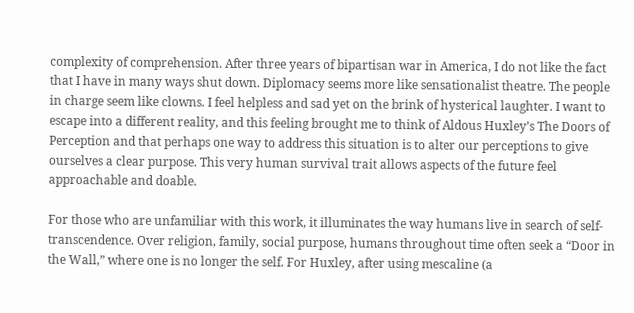complexity of comprehension. After three years of bipartisan war in America, I do not like the fact that I have in many ways shut down. Diplomacy seems more like sensationalist theatre. The people in charge seem like clowns. I feel helpless and sad yet on the brink of hysterical laughter. I want to escape into a different reality, and this feeling brought me to think of Aldous Huxley’s The Doors of Perception and that perhaps one way to address this situation is to alter our perceptions to give ourselves a clear purpose. This very human survival trait allows aspects of the future feel approachable and doable.

For those who are unfamiliar with this work, it illuminates the way humans live in search of self-transcendence. Over religion, family, social purpose, humans throughout time often seek a “Door in the Wall,” where one is no longer the self. For Huxley, after using mescaline (a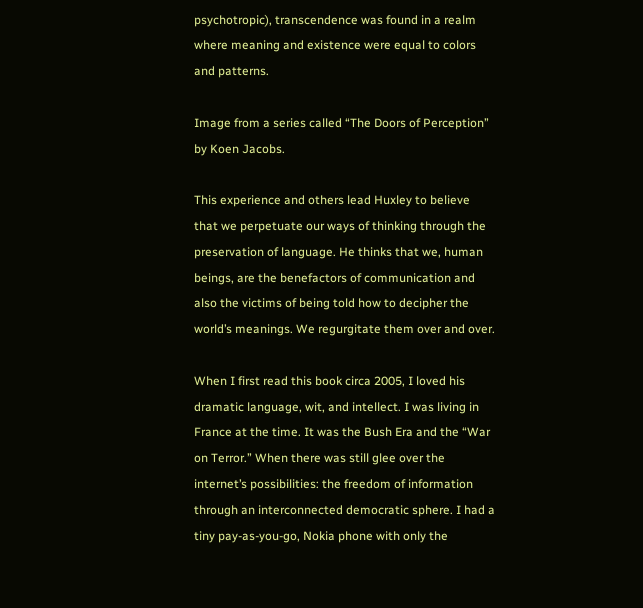psychotropic), transcendence was found in a realm where meaning and existence were equal to colors and patterns.

Image from a series called “The Doors of Perception” by Koen Jacobs.

This experience and others lead Huxley to believe that we perpetuate our ways of thinking through the preservation of language. He thinks that we, human beings, are the benefactors of communication and also the victims of being told how to decipher the world’s meanings. We regurgitate them over and over.

When I first read this book circa 2005, I loved his dramatic language, wit, and intellect. I was living in France at the time. It was the Bush Era and the “War on Terror.” When there was still glee over the internet’s possibilities: the freedom of information through an interconnected democratic sphere. I had a tiny pay-as-you-go, Nokia phone with only the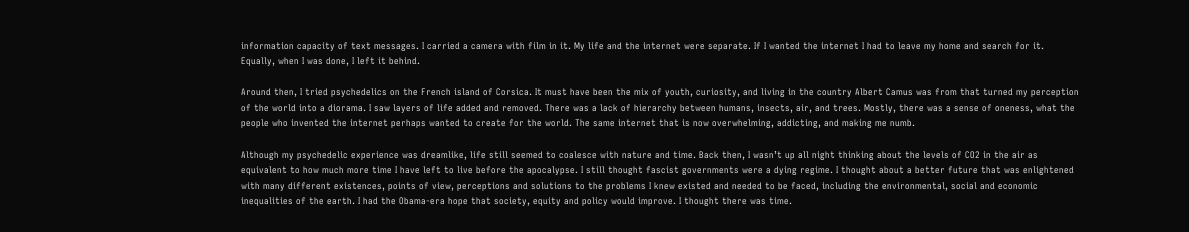information capacity of text messages. I carried a camera with film in it. My life and the internet were separate. If I wanted the internet I had to leave my home and search for it. Equally, when I was done, I left it behind.

Around then, I tried psychedelics on the French island of Corsica. It must have been the mix of youth, curiosity, and living in the country Albert Camus was from that turned my perception of the world into a diorama. I saw layers of life added and removed. There was a lack of hierarchy between humans, insects, air, and trees. Mostly, there was a sense of oneness, what the people who invented the internet perhaps wanted to create for the world. The same internet that is now overwhelming, addicting, and making me numb.

Although my psychedelic experience was dreamlike, life still seemed to coalesce with nature and time. Back then, I wasn’t up all night thinking about the levels of CO2 in the air as equivalent to how much more time I have left to live before the apocalypse. I still thought fascist governments were a dying regime. I thought about a better future that was enlightened with many different existences, points of view, perceptions and solutions to the problems I knew existed and needed to be faced, including the environmental, social and economic inequalities of the earth. I had the Obama-era hope that society, equity and policy would improve. I thought there was time.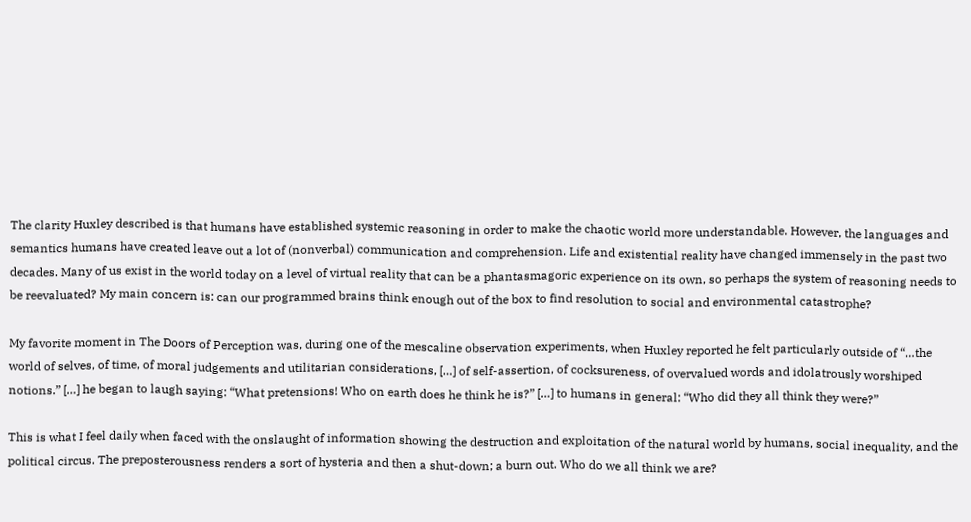The clarity Huxley described is that humans have established systemic reasoning in order to make the chaotic world more understandable. However, the languages and semantics humans have created leave out a lot of (nonverbal) communication and comprehension. Life and existential reality have changed immensely in the past two decades. Many of us exist in the world today on a level of virtual reality that can be a phantasmagoric experience on its own, so perhaps the system of reasoning needs to be reevaluated? My main concern is: can our programmed brains think enough out of the box to find resolution to social and environmental catastrophe?

My favorite moment in The Doors of Perception was, during one of the mescaline observation experiments, when Huxley reported he felt particularly outside of “…the world of selves, of time, of moral judgements and utilitarian considerations, […] of self-assertion, of cocksureness, of overvalued words and idolatrously worshiped notions.” […] he began to laugh saying: “What pretensions! Who on earth does he think he is?” […] to humans in general: “Who did they all think they were?”

This is what I feel daily when faced with the onslaught of information showing the destruction and exploitation of the natural world by humans, social inequality, and the political circus. The preposterousness renders a sort of hysteria and then a shut-down; a burn out. Who do we all think we are?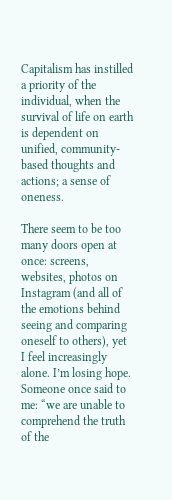Capitalism has instilled a priority of the individual, when the survival of life on earth is dependent on unified, community-based thoughts and actions; a sense of oneness.

There seem to be too many doors open at once: screens, websites, photos on Instagram (and all of the emotions behind seeing and comparing oneself to others), yet I feel increasingly alone. I’m losing hope. Someone once said to me: “we are unable to comprehend the truth of the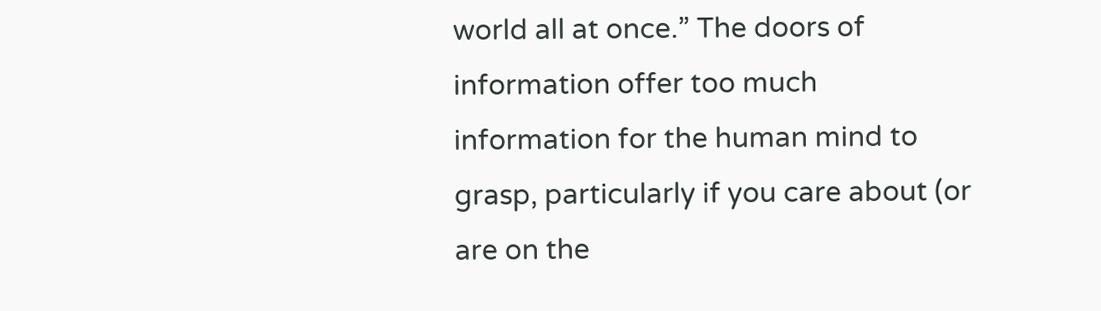world all at once.” The doors of information offer too much information for the human mind to grasp, particularly if you care about (or are on the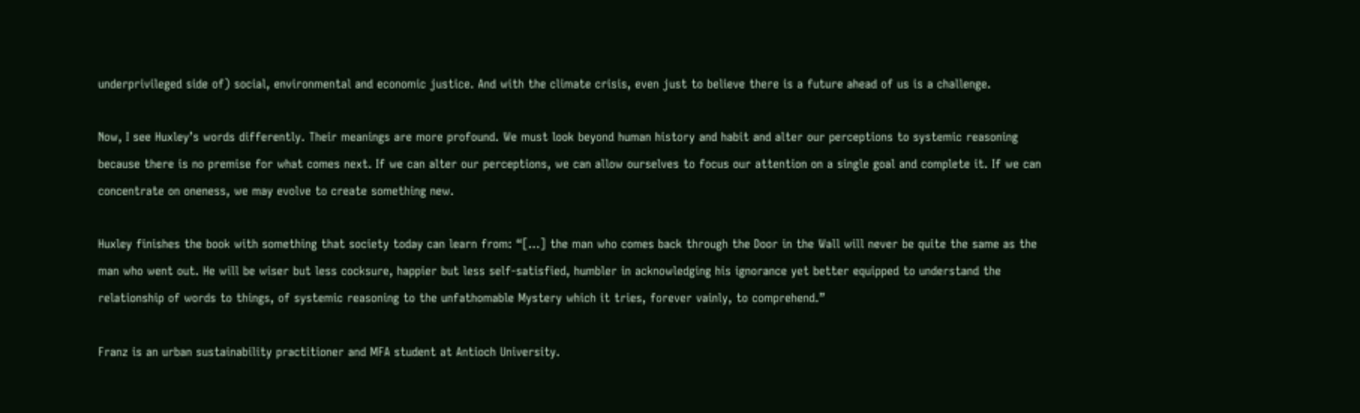underprivileged side of) social, environmental and economic justice. And with the climate crisis, even just to believe there is a future ahead of us is a challenge.

Now, I see Huxley’s words differently. Their meanings are more profound. We must look beyond human history and habit and alter our perceptions to systemic reasoning because there is no premise for what comes next. If we can alter our perceptions, we can allow ourselves to focus our attention on a single goal and complete it. If we can concentrate on oneness, we may evolve to create something new.

Huxley finishes the book with something that society today can learn from: “[…] the man who comes back through the Door in the Wall will never be quite the same as the man who went out. He will be wiser but less cocksure, happier but less self-satisfied, humbler in acknowledging his ignorance yet better equipped to understand the relationship of words to things, of systemic reasoning to the unfathomable Mystery which it tries, forever vainly, to comprehend.”

Franz is an urban sustainability practitioner and MFA student at Antioch University.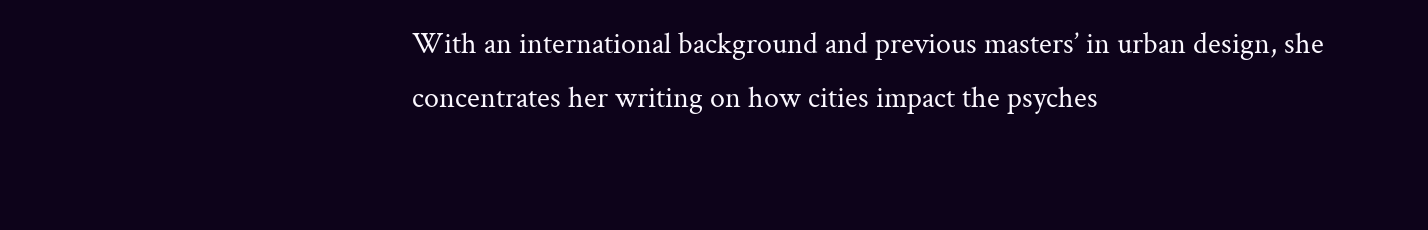With an international background and previous masters’ in urban design, she concentrates her writing on how cities impact the psyches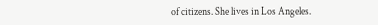of citizens. She lives in Los Angeles.